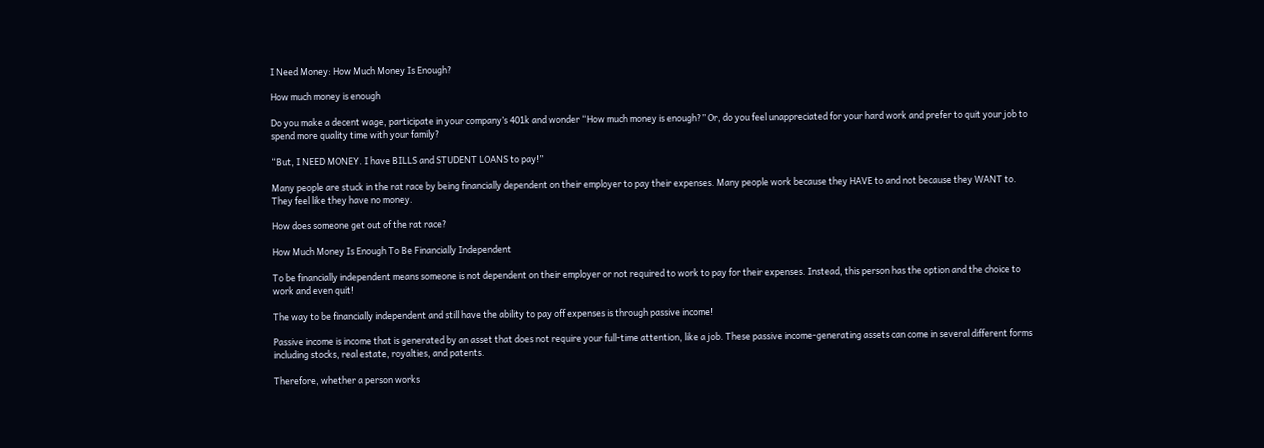I Need Money: How Much Money Is Enough?

How much money is enough

Do you make a decent wage, participate in your company’s 401k and wonder “How much money is enough?” Or, do you feel unappreciated for your hard work and prefer to quit your job to spend more quality time with your family?

“But, I NEED MONEY. I have BILLS and STUDENT LOANS to pay!”

Many people are stuck in the rat race by being financially dependent on their employer to pay their expenses. Many people work because they HAVE to and not because they WANT to. They feel like they have no money.

How does someone get out of the rat race?

How Much Money Is Enough To Be Financially Independent

To be financially independent means someone is not dependent on their employer or not required to work to pay for their expenses. Instead, this person has the option and the choice to work and even quit!

The way to be financially independent and still have the ability to pay off expenses is through passive income!

Passive income is income that is generated by an asset that does not require your full-time attention, like a job. These passive income-generating assets can come in several different forms including stocks, real estate, royalties, and patents.

Therefore, whether a person works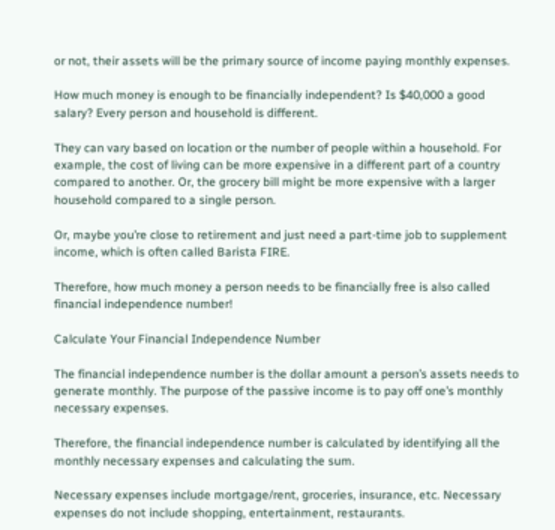or not, their assets will be the primary source of income paying monthly expenses.

How much money is enough to be financially independent? Is $40,000 a good salary? Every person and household is different.

They can vary based on location or the number of people within a household. For example, the cost of living can be more expensive in a different part of a country compared to another. Or, the grocery bill might be more expensive with a larger household compared to a single person.

Or, maybe you’re close to retirement and just need a part-time job to supplement income, which is often called Barista FIRE.

Therefore, how much money a person needs to be financially free is also called financial independence number!

Calculate Your Financial Independence Number

The financial independence number is the dollar amount a person’s assets needs to generate monthly. The purpose of the passive income is to pay off one’s monthly necessary expenses.

Therefore, the financial independence number is calculated by identifying all the monthly necessary expenses and calculating the sum.

Necessary expenses include mortgage/rent, groceries, insurance, etc. Necessary expenses do not include shopping, entertainment, restaurants.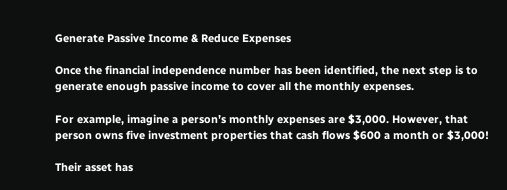Generate Passive Income & Reduce Expenses

Once the financial independence number has been identified, the next step is to generate enough passive income to cover all the monthly expenses.

For example, imagine a person’s monthly expenses are $3,000. However, that person owns five investment properties that cash flows $600 a month or $3,000!

Their asset has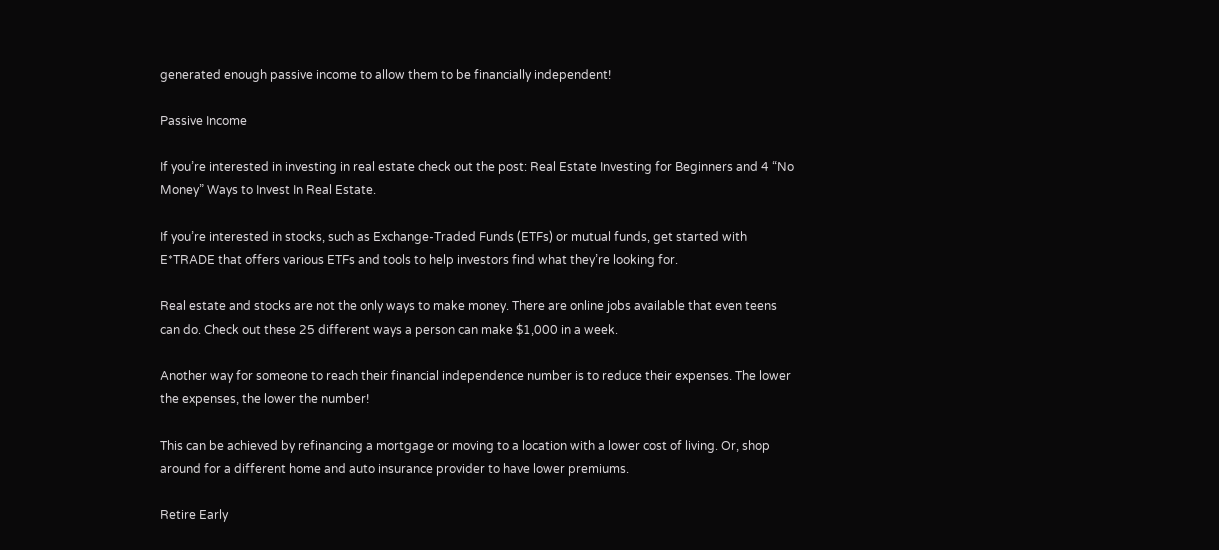generated enough passive income to allow them to be financially independent!

Passive Income

If you’re interested in investing in real estate check out the post: Real Estate Investing for Beginners and 4 “No Money” Ways to Invest In Real Estate.

If you’re interested in stocks, such as Exchange-Traded Funds (ETFs) or mutual funds, get started with E*TRADE that offers various ETFs and tools to help investors find what they’re looking for.

Real estate and stocks are not the only ways to make money. There are online jobs available that even teens can do. Check out these 25 different ways a person can make $1,000 in a week.

Another way for someone to reach their financial independence number is to reduce their expenses. The lower the expenses, the lower the number!

This can be achieved by refinancing a mortgage or moving to a location with a lower cost of living. Or, shop around for a different home and auto insurance provider to have lower premiums.

Retire Early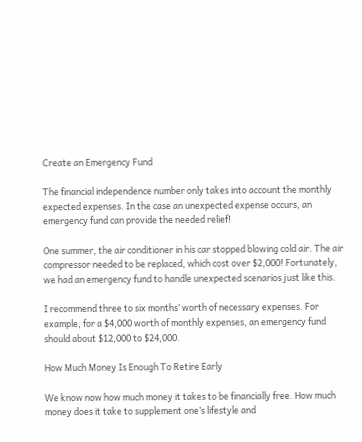Create an Emergency Fund

The financial independence number only takes into account the monthly expected expenses. In the case an unexpected expense occurs, an emergency fund can provide the needed relief!

One summer, the air conditioner in his car stopped blowing cold air. The air compressor needed to be replaced, which cost over $2,000! Fortunately, we had an emergency fund to handle unexpected scenarios just like this.

I recommend three to six months’ worth of necessary expenses. For example, for a $4,000 worth of monthly expenses, an emergency fund should about $12,000 to $24,000.

How Much Money Is Enough To Retire Early

We know now how much money it takes to be financially free. How much money does it take to supplement one’s lifestyle and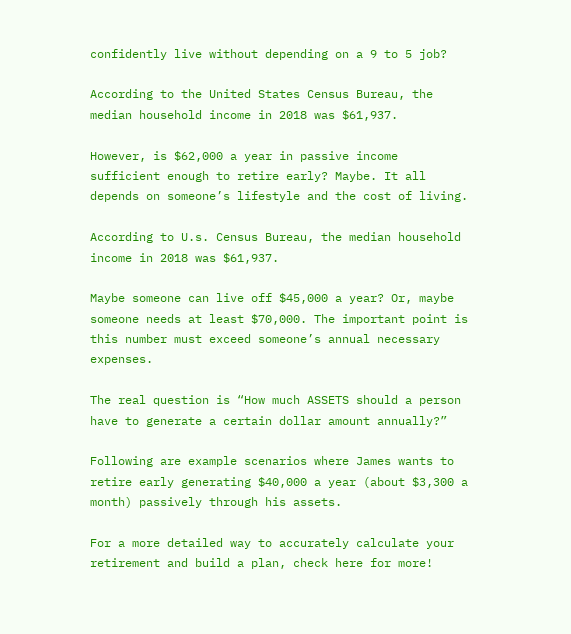confidently live without depending on a 9 to 5 job?

According to the United States Census Bureau, the median household income in 2018 was $61,937.

However, is $62,000 a year in passive income sufficient enough to retire early? Maybe. It all depends on someone’s lifestyle and the cost of living.

According to U.s. Census Bureau, the median household income in 2018 was $61,937.

Maybe someone can live off $45,000 a year? Or, maybe someone needs at least $70,000. The important point is this number must exceed someone’s annual necessary expenses.

The real question is “How much ASSETS should a person have to generate a certain dollar amount annually?”

Following are example scenarios where James wants to retire early generating $40,000 a year (about $3,300 a month) passively through his assets.

For a more detailed way to accurately calculate your retirement and build a plan, check here for more!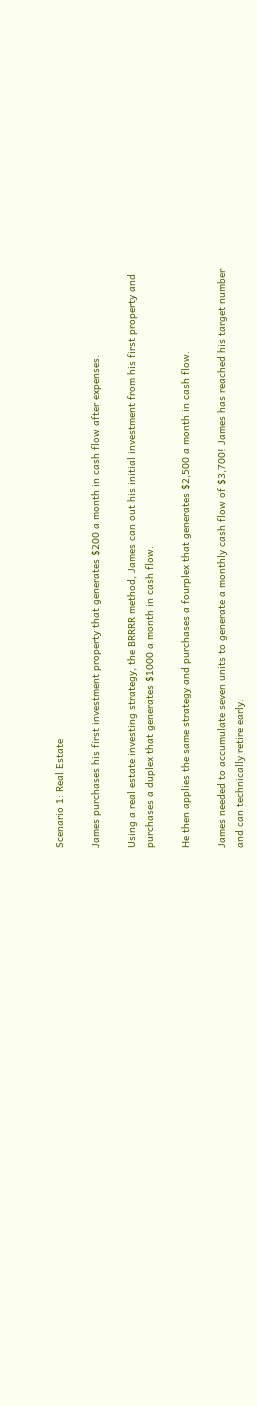Scenario 1: Real Estate

James purchases his first investment property that generates $200 a month in cash flow after expenses.

Using a real estate investing strategy, the BRRRR method, James can out his initial investment from his first property and purchases a duplex that generates $1000 a month in cash flow.

He then applies the same strategy and purchases a fourplex that generates $2,500 a month in cash flow.

James needed to accumulate seven units to generate a monthly cash flow of $3,700! James has reached his target number and can technically retire early.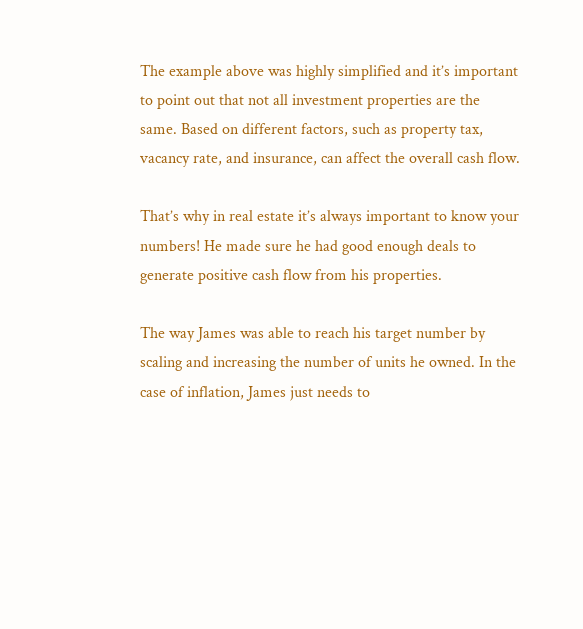The example above was highly simplified and it’s important to point out that not all investment properties are the same. Based on different factors, such as property tax, vacancy rate, and insurance, can affect the overall cash flow.

That’s why in real estate it’s always important to know your numbers! He made sure he had good enough deals to generate positive cash flow from his properties.

The way James was able to reach his target number by scaling and increasing the number of units he owned. In the case of inflation, James just needs to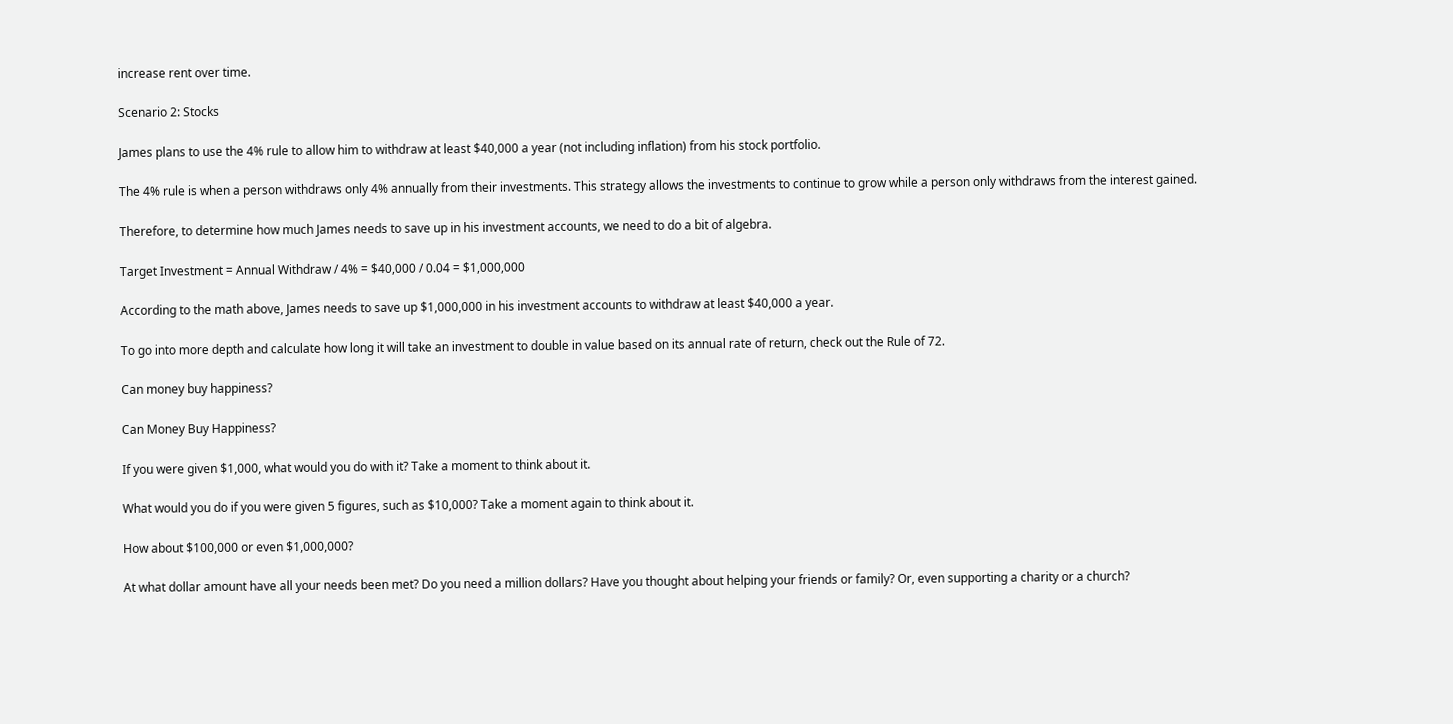increase rent over time.

Scenario 2: Stocks

James plans to use the 4% rule to allow him to withdraw at least $40,000 a year (not including inflation) from his stock portfolio.

The 4% rule is when a person withdraws only 4% annually from their investments. This strategy allows the investments to continue to grow while a person only withdraws from the interest gained.

Therefore, to determine how much James needs to save up in his investment accounts, we need to do a bit of algebra.

Target Investment = Annual Withdraw / 4% = $40,000 / 0.04 = $1,000,000

According to the math above, James needs to save up $1,000,000 in his investment accounts to withdraw at least $40,000 a year.

To go into more depth and calculate how long it will take an investment to double in value based on its annual rate of return, check out the Rule of 72.

Can money buy happiness?

Can Money Buy Happiness?

If you were given $1,000, what would you do with it? Take a moment to think about it.

What would you do if you were given 5 figures, such as $10,000? Take a moment again to think about it.

How about $100,000 or even $1,000,000?

At what dollar amount have all your needs been met? Do you need a million dollars? Have you thought about helping your friends or family? Or, even supporting a charity or a church?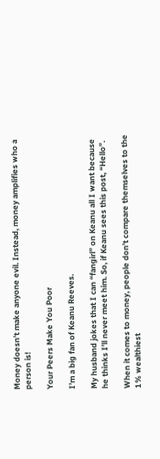Money doesn’t make anyone evil. Instead, money amplifies who a person is!

Your Peers Make You Poor

I’m a big fan of Keanu Reeves.

My husband jokes that I can “fangirl” on Keanu all I want because he thinks I’ll never meet him. So, if Keanu sees this post, “Hello”.

When it comes to money, people don’t compare themselves to the 1% wealthiest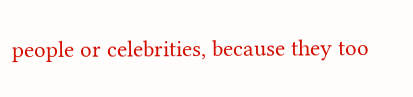people or celebrities, because they too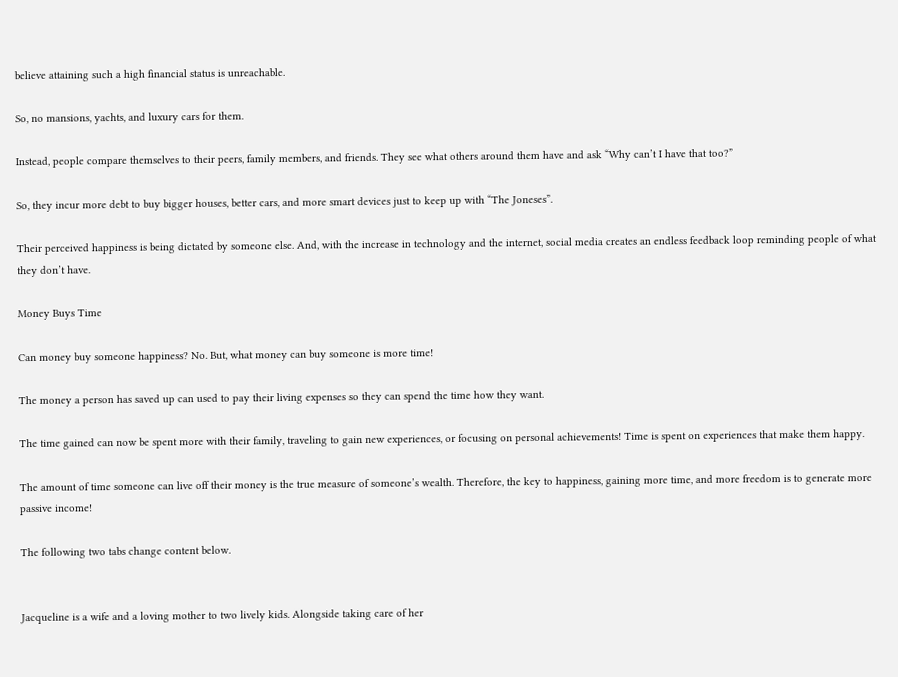believe attaining such a high financial status is unreachable.

So, no mansions, yachts, and luxury cars for them.

Instead, people compare themselves to their peers, family members, and friends. They see what others around them have and ask “Why can’t I have that too?”

So, they incur more debt to buy bigger houses, better cars, and more smart devices just to keep up with “The Joneses”.

Their perceived happiness is being dictated by someone else. And, with the increase in technology and the internet, social media creates an endless feedback loop reminding people of what they don’t have.

Money Buys Time

Can money buy someone happiness? No. But, what money can buy someone is more time!

The money a person has saved up can used to pay their living expenses so they can spend the time how they want.

The time gained can now be spent more with their family, traveling to gain new experiences, or focusing on personal achievements! Time is spent on experiences that make them happy.

The amount of time someone can live off their money is the true measure of someone’s wealth. Therefore, the key to happiness, gaining more time, and more freedom is to generate more passive income!

The following two tabs change content below.


Jacqueline is a wife and a loving mother to two lively kids. Alongside taking care of her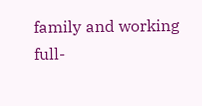family and working full-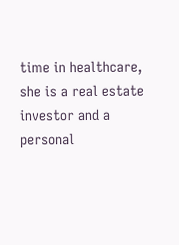time in healthcare, she is a real estate investor and a personal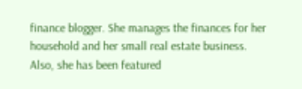finance blogger. She manages the finances for her household and her small real estate business. Also, she has been featured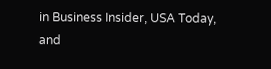in Business Insider, USA Today, and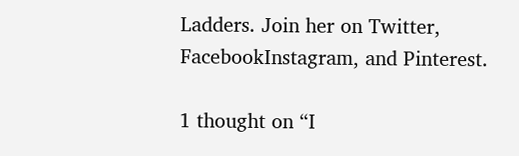Ladders. Join her on Twitter, FacebookInstagram, and Pinterest.

1 thought on “I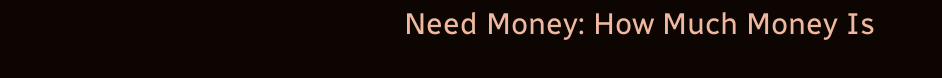Need Money: How Much Money Is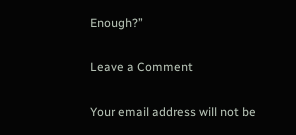Enough?”

Leave a Comment

Your email address will not be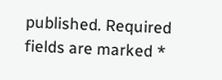published. Required fields are marked *